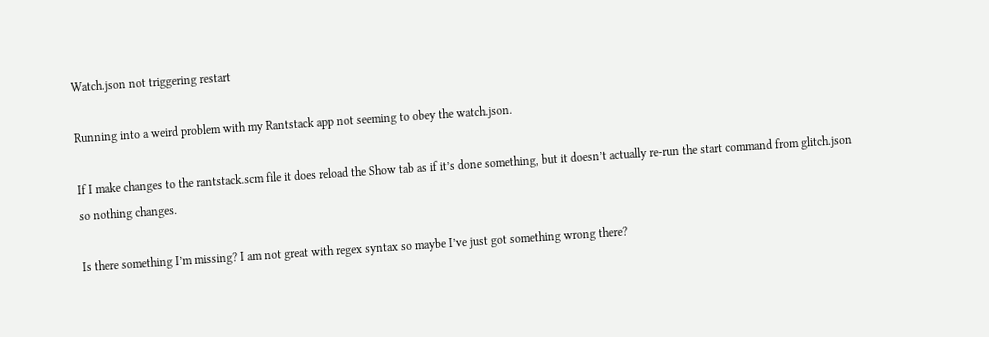Watch.json not triggering restart

Running into a weird problem with my Rantstack app not seeming to obey the watch.json.

If I make changes to the rantstack.scm file it does reload the Show tab as if it’s done something, but it doesn’t actually re-run the start command from glitch.json so nothing changes.

Is there something I’m missing? I am not great with regex syntax so maybe I’ve just got something wrong there?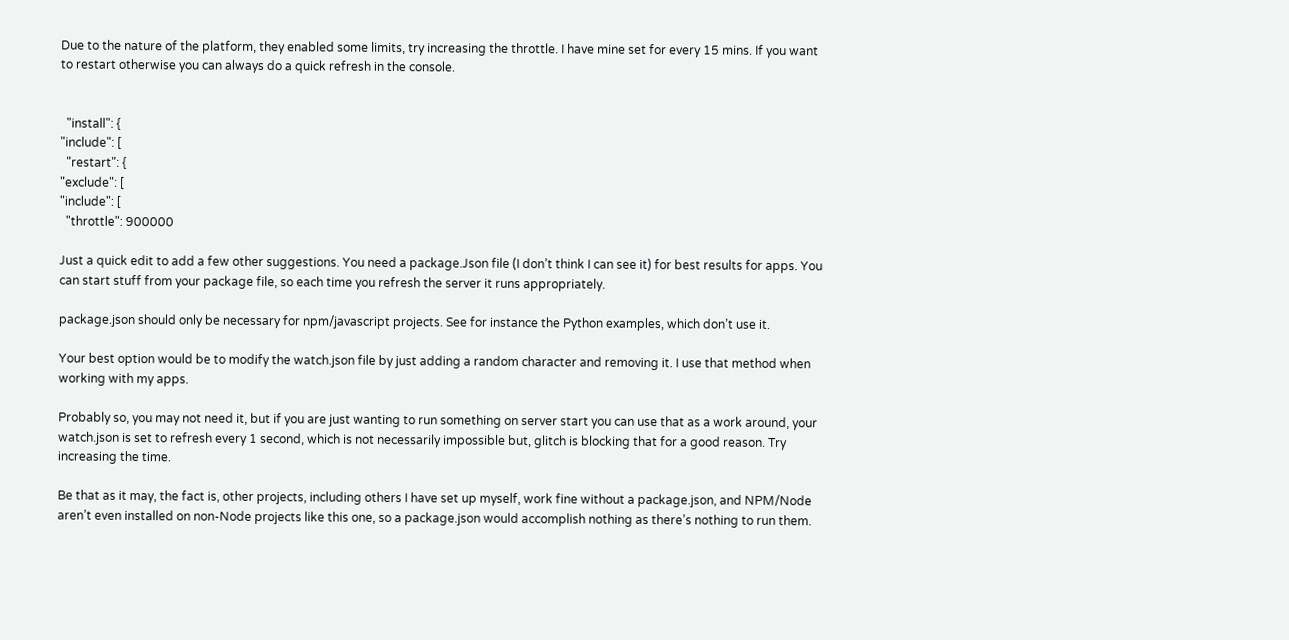Due to the nature of the platform, they enabled some limits, try increasing the throttle. I have mine set for every 15 mins. If you want to restart otherwise you can always do a quick refresh in the console.


  "install": {
"include": [
  "restart": {
"exclude": [
"include": [
  "throttle": 900000

Just a quick edit to add a few other suggestions. You need a package.Json file (I don’t think I can see it) for best results for apps. You can start stuff from your package file, so each time you refresh the server it runs appropriately.

package.json should only be necessary for npm/javascript projects. See for instance the Python examples, which don’t use it.

Your best option would be to modify the watch.json file by just adding a random character and removing it. I use that method when working with my apps.

Probably so, you may not need it, but if you are just wanting to run something on server start you can use that as a work around, your watch.json is set to refresh every 1 second, which is not necessarily impossible but, glitch is blocking that for a good reason. Try increasing the time.

Be that as it may, the fact is, other projects, including others I have set up myself, work fine without a package.json, and NPM/Node aren’t even installed on non-Node projects like this one, so a package.json would accomplish nothing as there’s nothing to run them.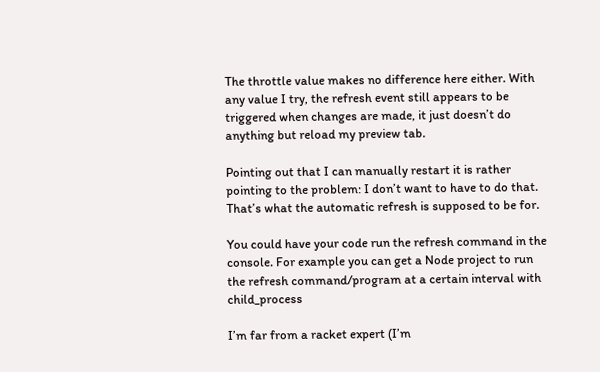The throttle value makes no difference here either. With any value I try, the refresh event still appears to be triggered when changes are made, it just doesn’t do anything but reload my preview tab.

Pointing out that I can manually restart it is rather pointing to the problem: I don’t want to have to do that. That’s what the automatic refresh is supposed to be for.

You could have your code run the refresh command in the console. For example you can get a Node project to run the refresh command/program at a certain interval with child_process

I’m far from a racket expert (I’m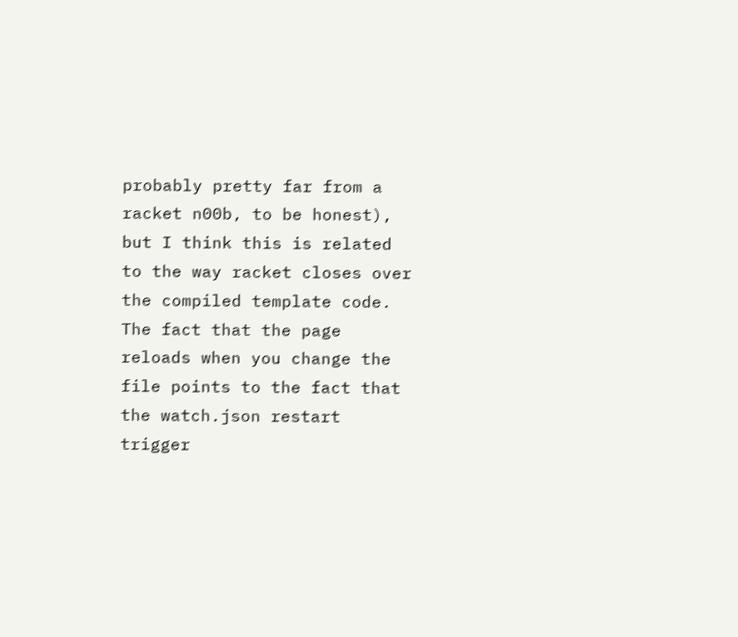probably pretty far from a racket n00b, to be honest), but I think this is related to the way racket closes over the compiled template code. The fact that the page reloads when you change the file points to the fact that the watch.json restart trigger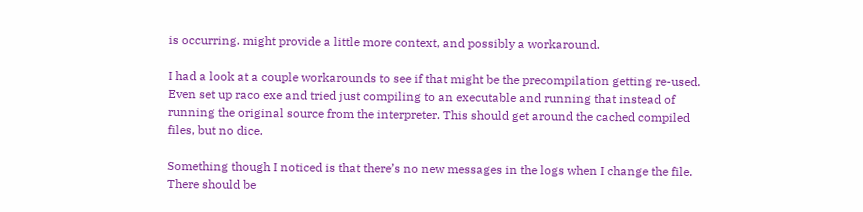is occurring. might provide a little more context, and possibly a workaround.

I had a look at a couple workarounds to see if that might be the precompilation getting re-used. Even set up raco exe and tried just compiling to an executable and running that instead of running the original source from the interpreter. This should get around the cached compiled files, but no dice.

Something though I noticed is that there’s no new messages in the logs when I change the file. There should be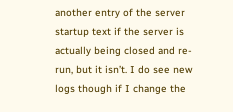another entry of the server startup text if the server is actually being closed and re-run, but it isn’t. I do see new logs though if I change the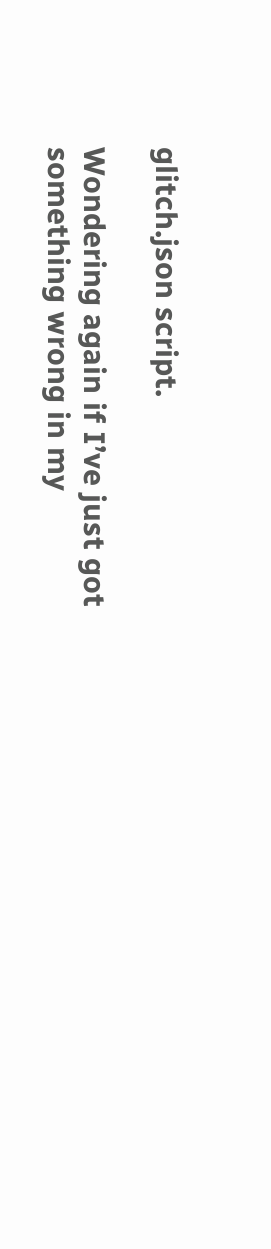glitch.json script.

Wondering again if I’ve just got something wrong in my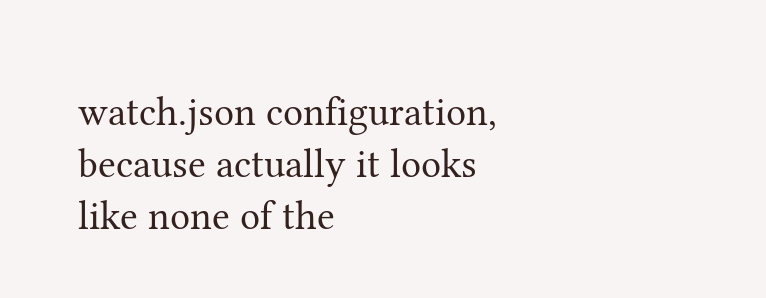watch.json configuration, because actually it looks like none of the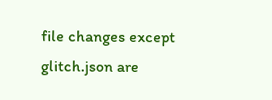file changes except glitch.json are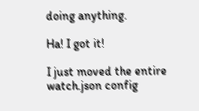doing anything.

Ha! I got it!

I just moved the entire watch.json config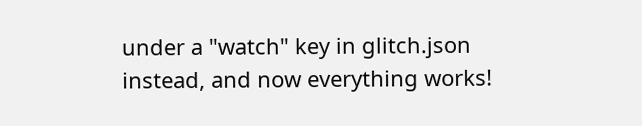under a "watch" key in glitch.json instead, and now everything works!